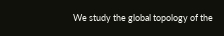We study the global topology of the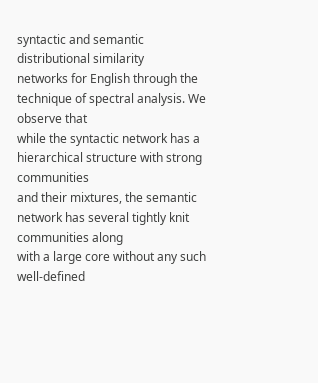syntactic and semantic distributional similarity
networks for English through the technique of spectral analysis. We observe that
while the syntactic network has a hierarchical structure with strong communities
and their mixtures, the semantic network has several tightly knit communities along
with a large core without any such well-defined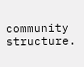community structure.